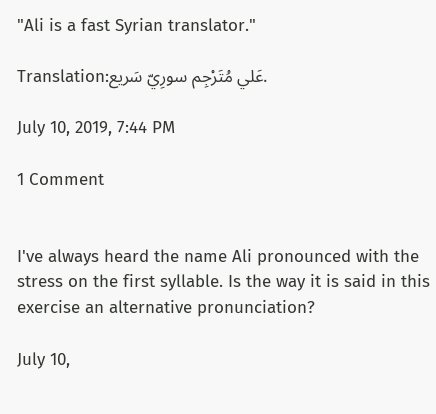"Ali is a fast Syrian translator."

Translation:عَلي مُتَرْجِم سورِيّ سَريع.

July 10, 2019, 7:44 PM

1 Comment


I've always heard the name Ali pronounced with the stress on the first syllable. Is the way it is said in this exercise an alternative pronunciation?

July 10,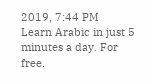2019, 7:44 PM
Learn Arabic in just 5 minutes a day. For free.